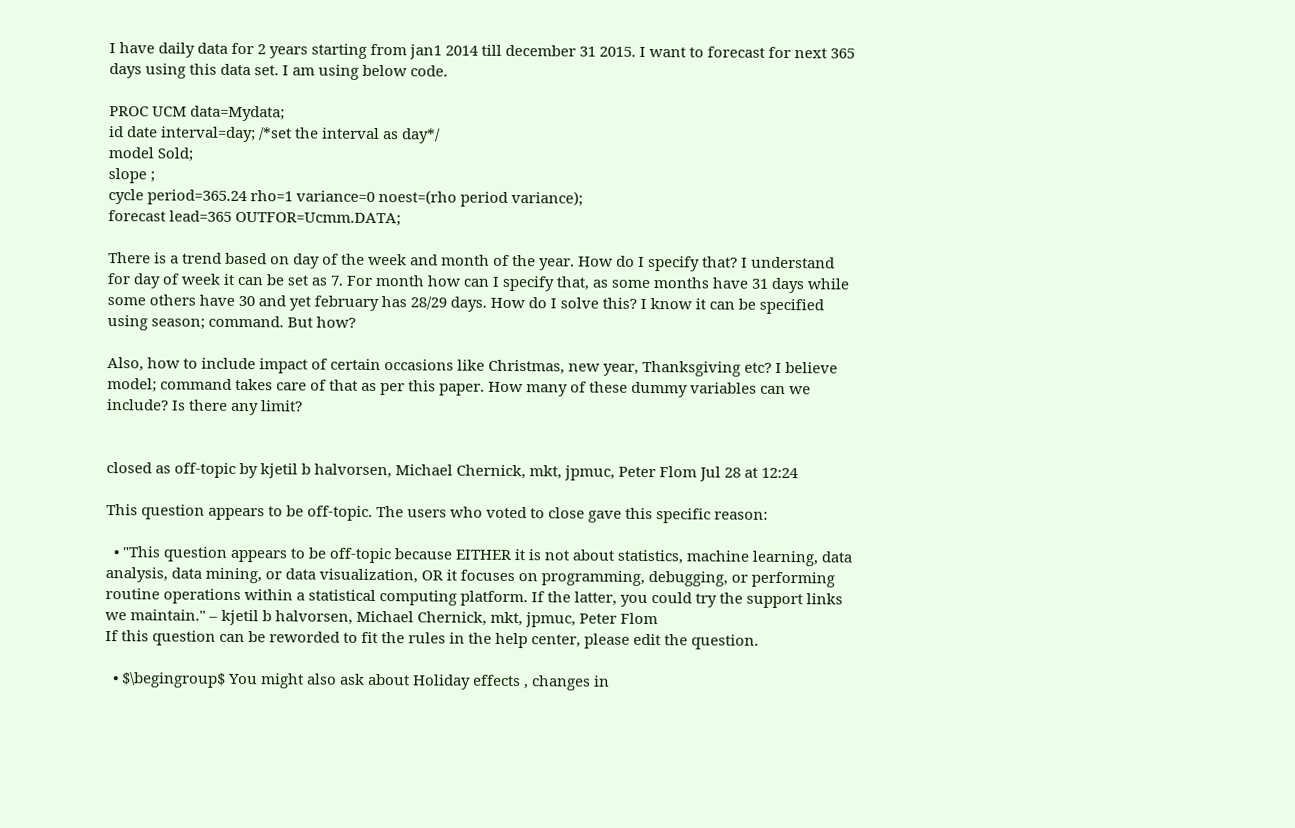I have daily data for 2 years starting from jan1 2014 till december 31 2015. I want to forecast for next 365 days using this data set. I am using below code.

PROC UCM data=Mydata;
id date interval=day; /*set the interval as day*/
model Sold;
slope ;
cycle period=365.24 rho=1 variance=0 noest=(rho period variance);
forecast lead=365 OUTFOR=Ucmm.DATA;

There is a trend based on day of the week and month of the year. How do I specify that? I understand for day of week it can be set as 7. For month how can I specify that, as some months have 31 days while some others have 30 and yet february has 28/29 days. How do I solve this? I know it can be specified using season; command. But how?

Also, how to include impact of certain occasions like Christmas, new year, Thanksgiving etc? I believe model; command takes care of that as per this paper. How many of these dummy variables can we include? Is there any limit?


closed as off-topic by kjetil b halvorsen, Michael Chernick, mkt, jpmuc, Peter Flom Jul 28 at 12:24

This question appears to be off-topic. The users who voted to close gave this specific reason:

  • "This question appears to be off-topic because EITHER it is not about statistics, machine learning, data analysis, data mining, or data visualization, OR it focuses on programming, debugging, or performing routine operations within a statistical computing platform. If the latter, you could try the support links we maintain." – kjetil b halvorsen, Michael Chernick, mkt, jpmuc, Peter Flom
If this question can be reworded to fit the rules in the help center, please edit the question.

  • $\begingroup$ You might also ask about Holiday effects , changes in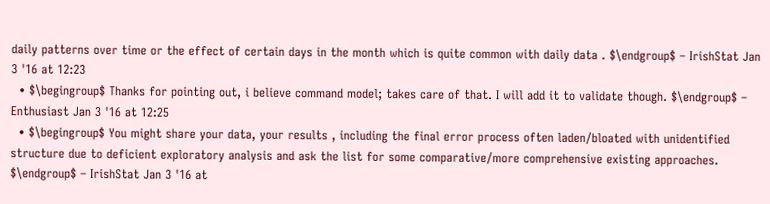daily patterns over time or the effect of certain days in the month which is quite common with daily data . $\endgroup$ – IrishStat Jan 3 '16 at 12:23
  • $\begingroup$ Thanks for pointing out, i believe command model; takes care of that. I will add it to validate though. $\endgroup$ – Enthusiast Jan 3 '16 at 12:25
  • $\begingroup$ You might share your data, your results , including the final error process often laden/bloated with unidentified structure due to deficient exploratory analysis and ask the list for some comparative/more comprehensive existing approaches. $\endgroup$ – IrishStat Jan 3 '16 at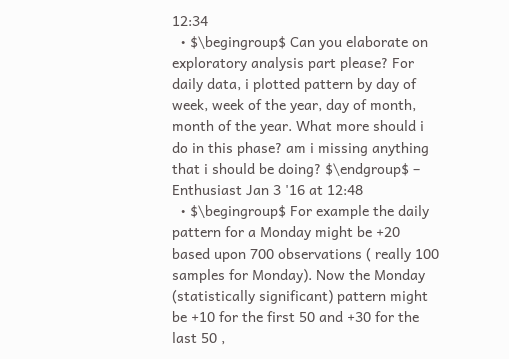12:34
  • $\begingroup$ Can you elaborate on exploratory analysis part please? For daily data, i plotted pattern by day of week, week of the year, day of month, month of the year. What more should i do in this phase? am i missing anything that i should be doing? $\endgroup$ – Enthusiast Jan 3 '16 at 12:48
  • $\begingroup$ For example the daily pattern for a Monday might be +20 based upon 700 observations ( really 100 samples for Monday). Now the Monday (statistically significant) pattern might be +10 for the first 50 and +30 for the last 50 ,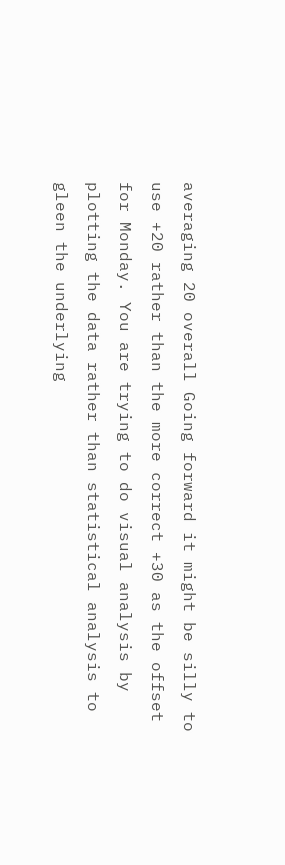averaging 20 overall Going forward it might be silly to use +20 rather than the more correct +30 as the offset for Monday. You are trying to do visual analysis by plotting the data rather than statistical analysis to gleen the underlying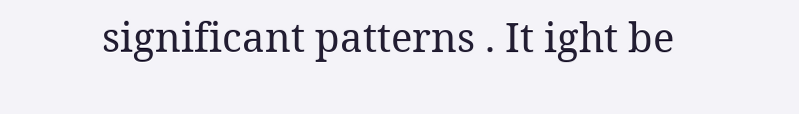significant patterns . It ight be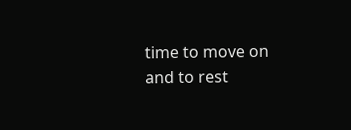time to move on and to rest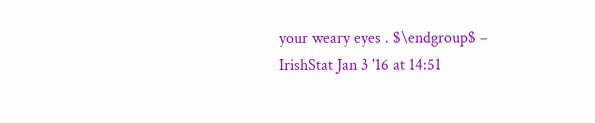your weary eyes . $\endgroup$ – IrishStat Jan 3 '16 at 14:51